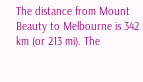The distance from Mount Beauty to Melbourne is 342 km (or 213 mi). The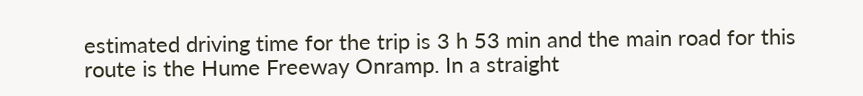estimated driving time for the trip is 3 h 53 min and the main road for this route is the Hume Freeway Onramp. In a straight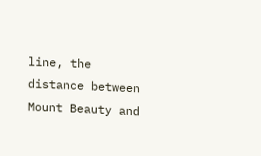line, the distance between Mount Beauty and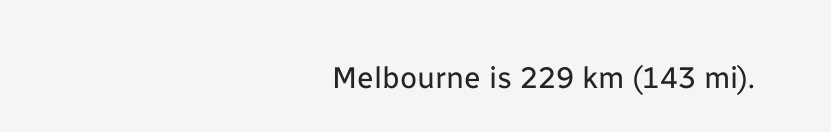Melbourne is 229 km (143 mi).